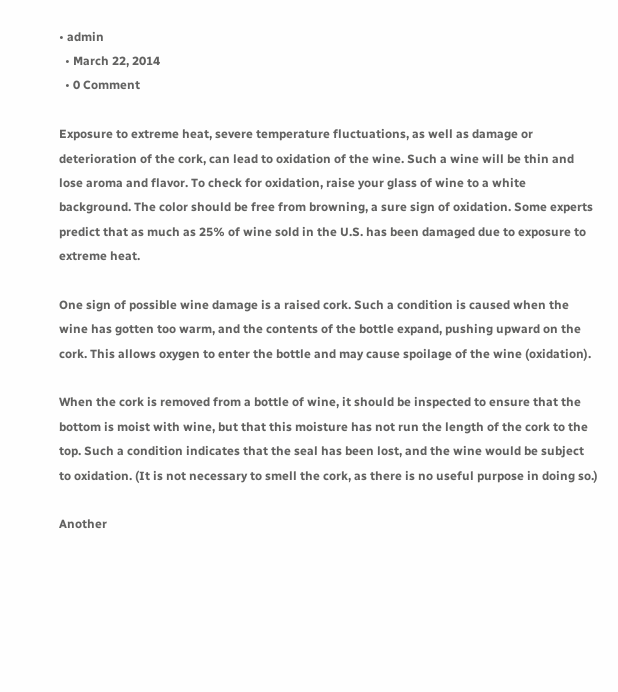• admin
  • March 22, 2014
  • 0 Comment

Exposure to extreme heat, severe temperature fluctuations, as well as damage or deterioration of the cork, can lead to oxidation of the wine. Such a wine will be thin and lose aroma and flavor. To check for oxidation, raise your glass of wine to a white background. The color should be free from browning, a sure sign of oxidation. Some experts predict that as much as 25% of wine sold in the U.S. has been damaged due to exposure to extreme heat.

One sign of possible wine damage is a raised cork. Such a condition is caused when the wine has gotten too warm, and the contents of the bottle expand, pushing upward on the cork. This allows oxygen to enter the bottle and may cause spoilage of the wine (oxidation).

When the cork is removed from a bottle of wine, it should be inspected to ensure that the bottom is moist with wine, but that this moisture has not run the length of the cork to the top. Such a condition indicates that the seal has been lost, and the wine would be subject to oxidation. (It is not necessary to smell the cork, as there is no useful purpose in doing so.)

Another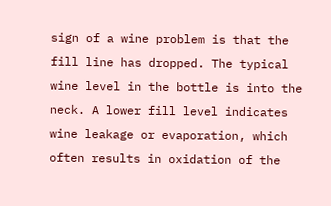sign of a wine problem is that the fill line has dropped. The typical wine level in the bottle is into the neck. A lower fill level indicates wine leakage or evaporation, which often results in oxidation of the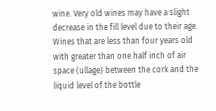wine. Very old wines may have a slight decrease in the fill level due to their age. Wines that are less than four years old with greater than one half inch of air space (ullage) between the cork and the liquid level of the bottle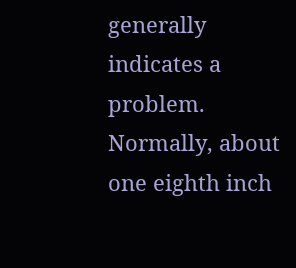generally indicates a problem. Normally, about one eighth inch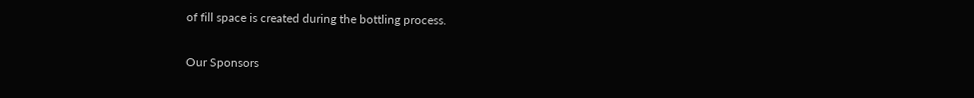of fill space is created during the bottling process.

Our Sponsors